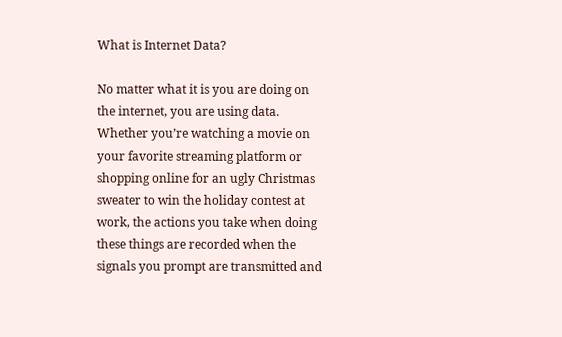What is Internet Data?

No matter what it is you are doing on the internet, you are using data. Whether you’re watching a movie on your favorite streaming platform or shopping online for an ugly Christmas sweater to win the holiday contest at work, the actions you take when doing these things are recorded when the signals you prompt are transmitted and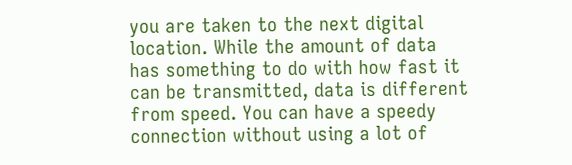you are taken to the next digital location. While the amount of data has something to do with how fast it can be transmitted, data is different from speed. You can have a speedy connection without using a lot of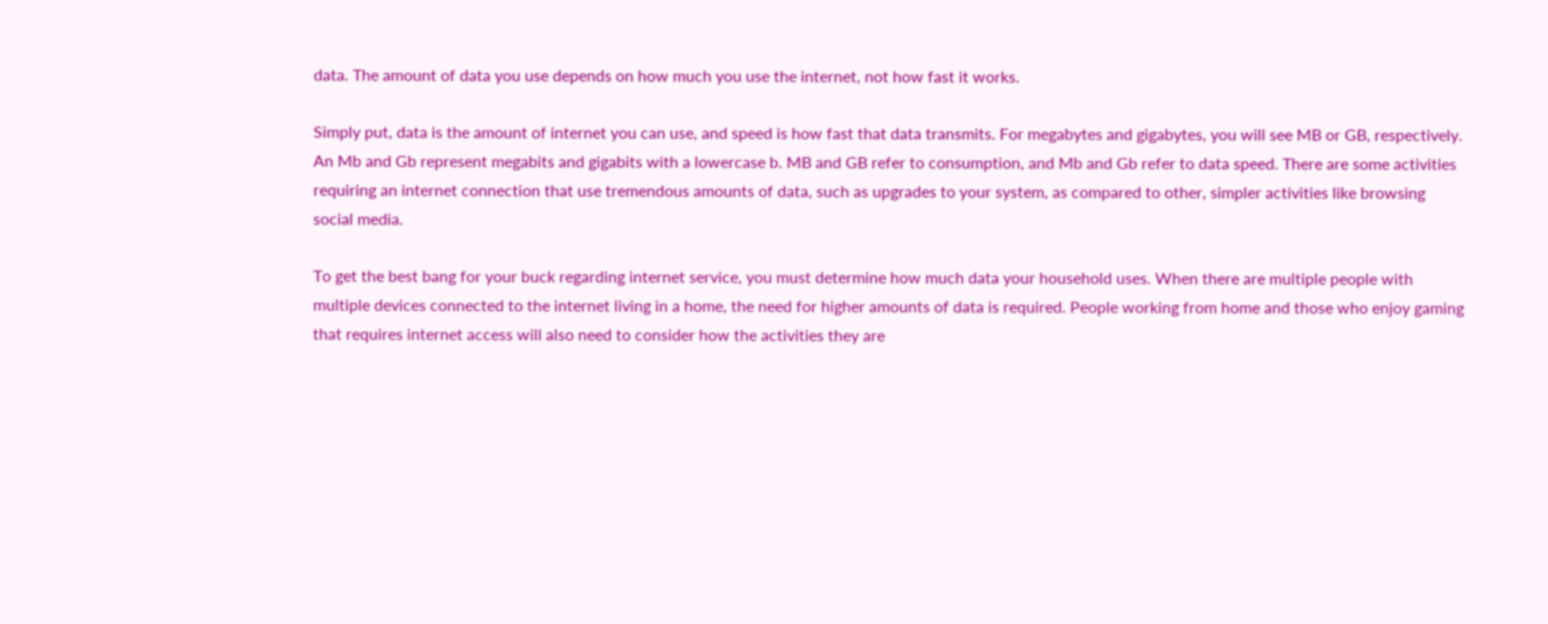data. The amount of data you use depends on how much you use the internet, not how fast it works.

Simply put, data is the amount of internet you can use, and speed is how fast that data transmits. For megabytes and gigabytes, you will see MB or GB, respectively. An Mb and Gb represent megabits and gigabits with a lowercase b. MB and GB refer to consumption, and Mb and Gb refer to data speed. There are some activities requiring an internet connection that use tremendous amounts of data, such as upgrades to your system, as compared to other, simpler activities like browsing social media.

To get the best bang for your buck regarding internet service, you must determine how much data your household uses. When there are multiple people with multiple devices connected to the internet living in a home, the need for higher amounts of data is required. People working from home and those who enjoy gaming that requires internet access will also need to consider how the activities they are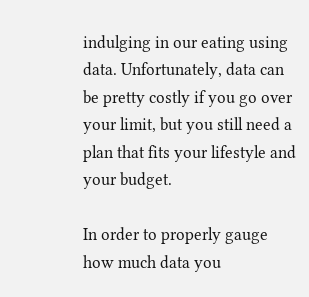indulging in our eating using data. Unfortunately, data can be pretty costly if you go over your limit, but you still need a plan that fits your lifestyle and your budget.

In order to properly gauge how much data you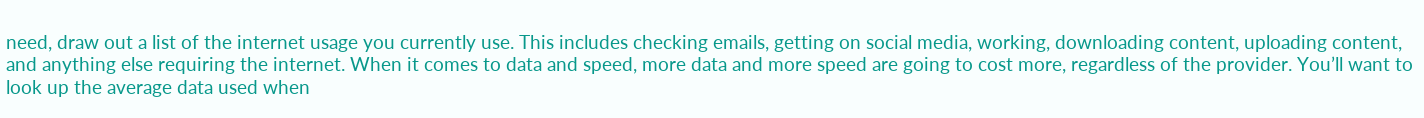need, draw out a list of the internet usage you currently use. This includes checking emails, getting on social media, working, downloading content, uploading content, and anything else requiring the internet. When it comes to data and speed, more data and more speed are going to cost more, regardless of the provider. You’ll want to look up the average data used when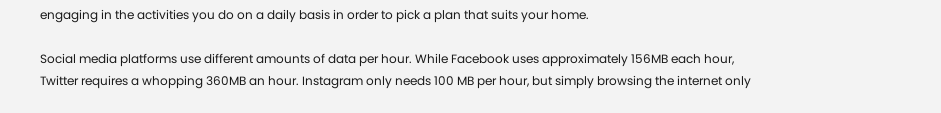engaging in the activities you do on a daily basis in order to pick a plan that suits your home.

Social media platforms use different amounts of data per hour. While Facebook uses approximately 156MB each hour, Twitter requires a whopping 360MB an hour. Instagram only needs 100 MB per hour, but simply browsing the internet only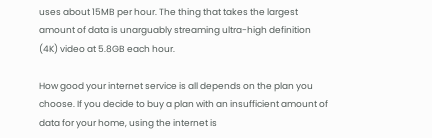uses about 15MB per hour. The thing that takes the largest amount of data is unarguably streaming ultra-high definition (4K) video at 5.8GB each hour.

How good your internet service is all depends on the plan you choose. If you decide to buy a plan with an insufficient amount of data for your home, using the internet is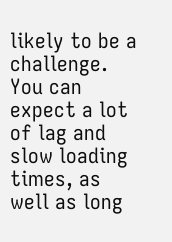likely to be a challenge. You can expect a lot of lag and slow loading times, as well as long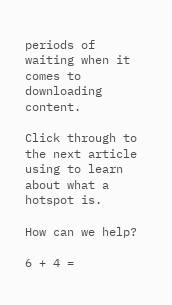periods of waiting when it comes to downloading content.

Click through to the next article using to learn about what a hotspot is.

How can we help?

6 + 4 =